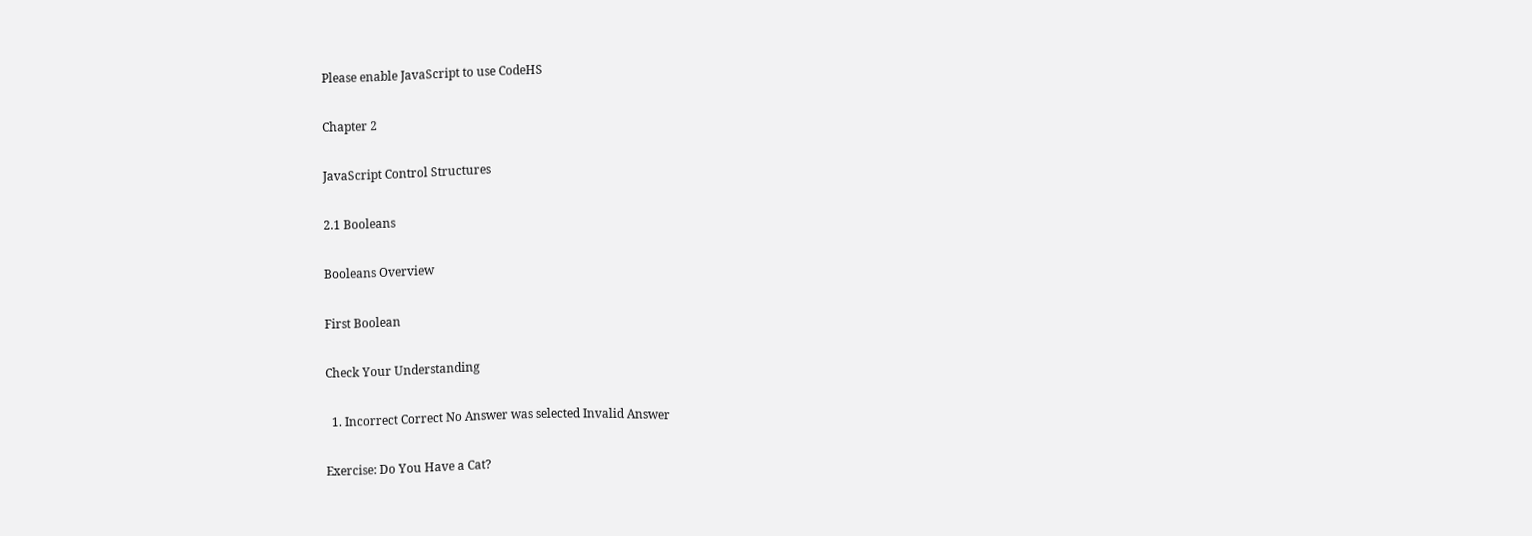Please enable JavaScript to use CodeHS

Chapter 2

JavaScript Control Structures

2.1 Booleans

Booleans Overview

First Boolean

Check Your Understanding

  1. Incorrect Correct No Answer was selected Invalid Answer

Exercise: Do You Have a Cat?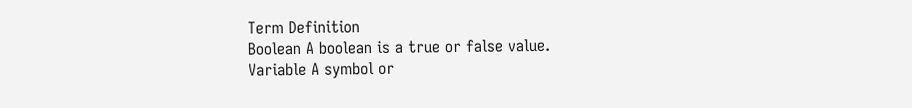Term Definition
Boolean A boolean is a true or false value.
Variable A symbol or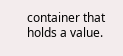container that holds a value.